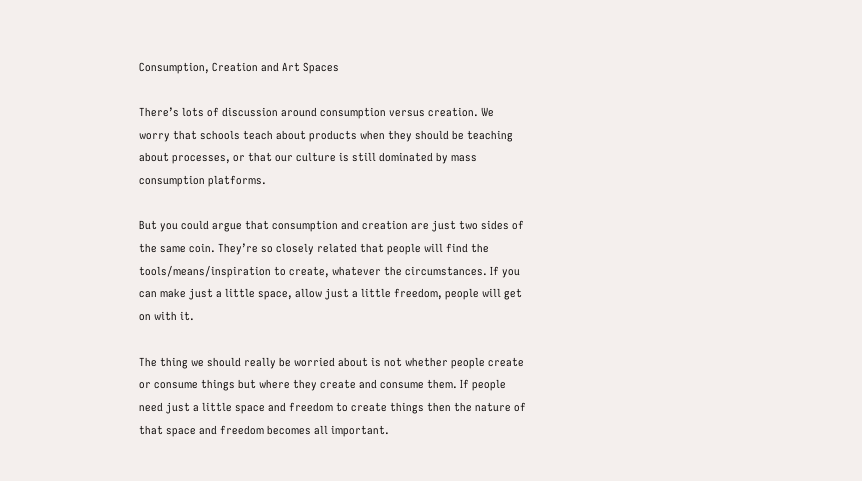Consumption, Creation and Art Spaces

There’s lots of discussion around consumption versus creation. We worry that schools teach about products when they should be teaching about processes, or that our culture is still dominated by mass consumption platforms.

But you could argue that consumption and creation are just two sides of the same coin. They’re so closely related that people will find the tools/means/inspiration to create, whatever the circumstances. If you can make just a little space, allow just a little freedom, people will get on with it.

The thing we should really be worried about is not whether people create or consume things but where they create and consume them. If people need just a little space and freedom to create things then the nature of that space and freedom becomes all important.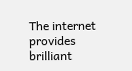The internet provides brilliant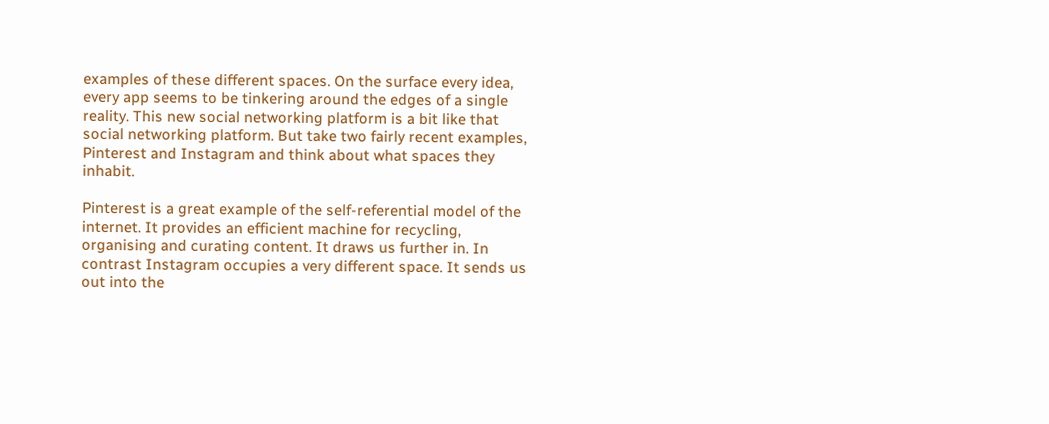examples of these different spaces. On the surface every idea, every app seems to be tinkering around the edges of a single reality. This new social networking platform is a bit like that social networking platform. But take two fairly recent examples, Pinterest and Instagram and think about what spaces they inhabit.

Pinterest is a great example of the self-referential model of the internet. It provides an efficient machine for recycling, organising and curating content. It draws us further in. In contrast Instagram occupies a very different space. It sends us out into the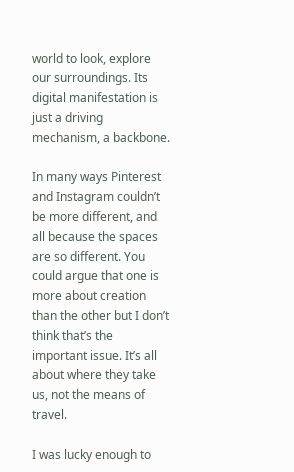world to look, explore our surroundings. Its digital manifestation is just a driving mechanism, a backbone.

In many ways Pinterest and Instagram couldn’t be more different, and all because the spaces are so different. You could argue that one is more about creation than the other but I don’t think that’s the important issue. It’s all about where they take us, not the means of travel.

I was lucky enough to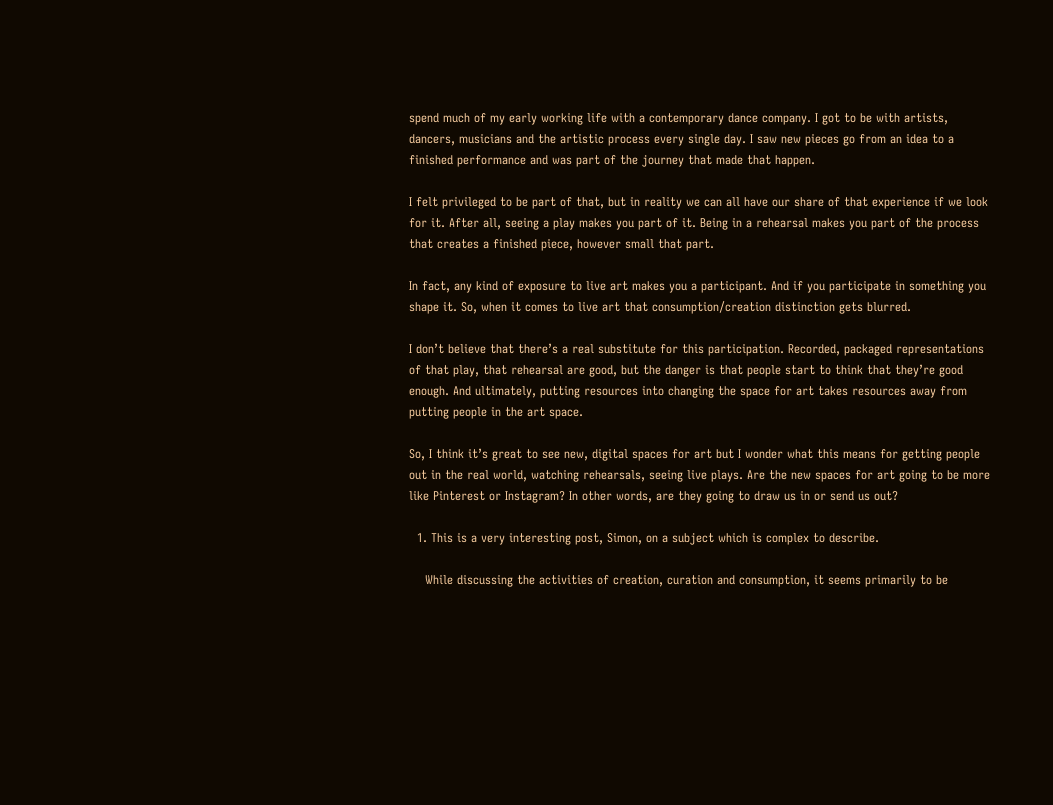spend much of my early working life with a contemporary dance company. I got to be with artists, dancers, musicians and the artistic process every single day. I saw new pieces go from an idea to a finished performance and was part of the journey that made that happen.

I felt privileged to be part of that, but in reality we can all have our share of that experience if we look for it. After all, seeing a play makes you part of it. Being in a rehearsal makes you part of the process that creates a finished piece, however small that part.

In fact, any kind of exposure to live art makes you a participant. And if you participate in something you shape it. So, when it comes to live art that consumption/creation distinction gets blurred.

I don’t believe that there’s a real substitute for this participation. Recorded, packaged representations of that play, that rehearsal are good, but the danger is that people start to think that they’re good enough. And ultimately, putting resources into changing the space for art takes resources away from putting people in the art space.

So, I think it’s great to see new, digital spaces for art but I wonder what this means for getting people out in the real world, watching rehearsals, seeing live plays. Are the new spaces for art going to be more like Pinterest or Instagram? In other words, are they going to draw us in or send us out?

  1. This is a very interesting post, Simon, on a subject which is complex to describe.

    While discussing the activities of creation, curation and consumption, it seems primarily to be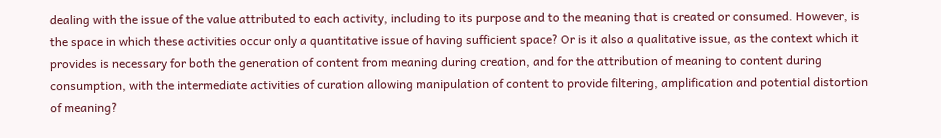dealing with the issue of the value attributed to each activity, including to its purpose and to the meaning that is created or consumed. However, is the space in which these activities occur only a quantitative issue of having sufficient space? Or is it also a qualitative issue, as the context which it provides is necessary for both the generation of content from meaning during creation, and for the attribution of meaning to content during consumption, with the intermediate activities of curation allowing manipulation of content to provide filtering, amplification and potential distortion of meaning?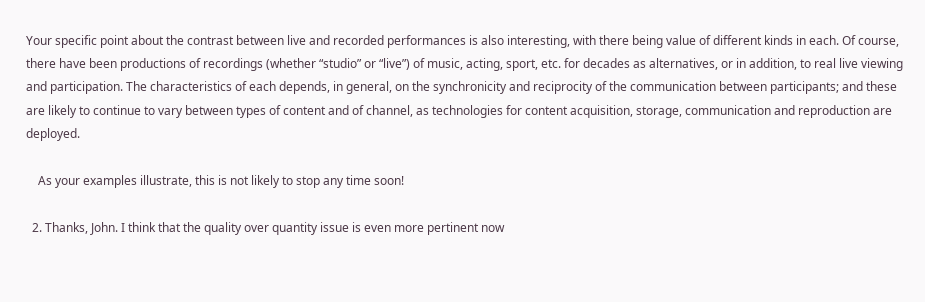Your specific point about the contrast between live and recorded performances is also interesting, with there being value of different kinds in each. Of course, there have been productions of recordings (whether “studio” or “live”) of music, acting, sport, etc. for decades as alternatives, or in addition, to real live viewing and participation. The characteristics of each depends, in general, on the synchronicity and reciprocity of the communication between participants; and these are likely to continue to vary between types of content and of channel, as technologies for content acquisition, storage, communication and reproduction are deployed.

    As your examples illustrate, this is not likely to stop any time soon!

  2. Thanks, John. I think that the quality over quantity issue is even more pertinent now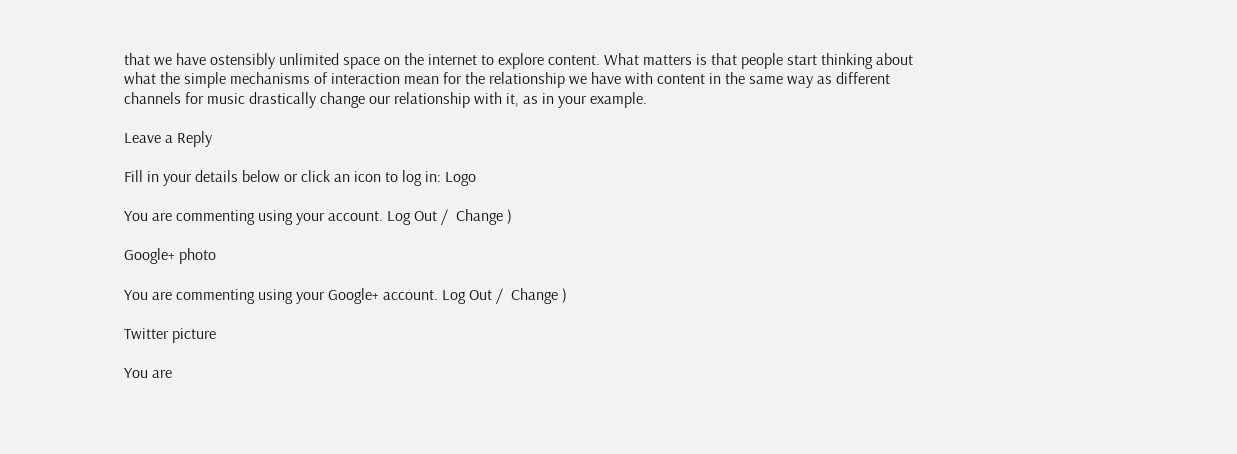that we have ostensibly unlimited space on the internet to explore content. What matters is that people start thinking about what the simple mechanisms of interaction mean for the relationship we have with content in the same way as different channels for music drastically change our relationship with it, as in your example.

Leave a Reply

Fill in your details below or click an icon to log in: Logo

You are commenting using your account. Log Out /  Change )

Google+ photo

You are commenting using your Google+ account. Log Out /  Change )

Twitter picture

You are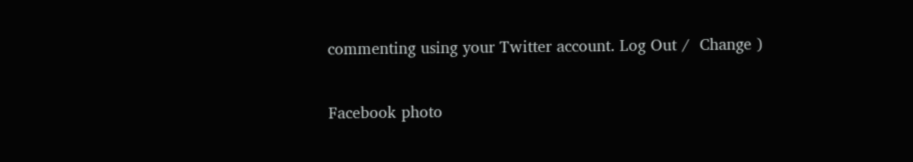commenting using your Twitter account. Log Out /  Change )

Facebook photo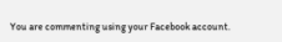You are commenting using your Facebook account.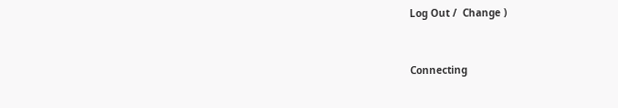Log Out /  Change )


Connecting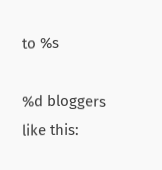to %s

%d bloggers like this: